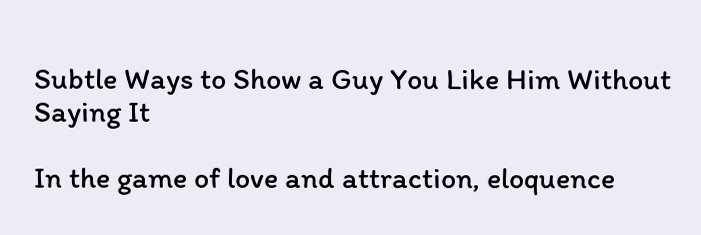Subtle Ways to Show a Guy You Like Him Without Saying It

In the game of love and attraction, eloquence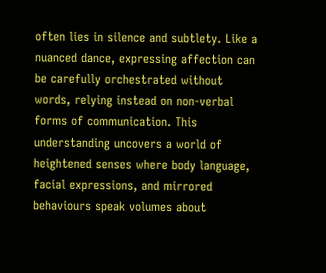often lies in silence and subtlety. Like a nuanced dance, expressing affection can be carefully orchestrated without words, relying instead on non-verbal forms of communication. This understanding uncovers a world of heightened senses where body language, facial expressions, and mirrored behaviours speak volumes about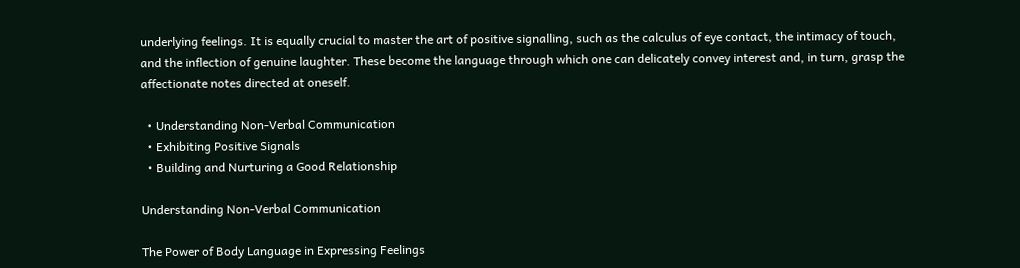underlying feelings. It is equally crucial to master the art of positive signalling, such as the calculus of eye contact, the intimacy of touch, and the inflection of genuine laughter. These become the language through which one can delicately convey interest and, in turn, grasp the affectionate notes directed at oneself.

  • Understanding Non-Verbal Communication
  • Exhibiting Positive Signals
  • Building and Nurturing a Good Relationship

Understanding Non-Verbal Communication

The Power of Body Language in Expressing Feelings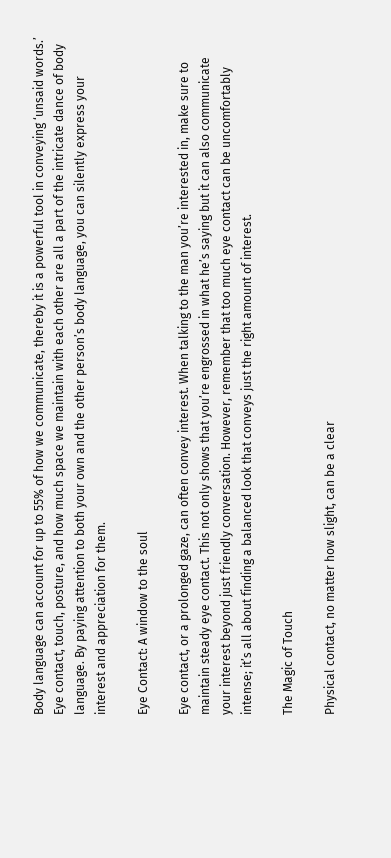Body language can account for up to 55% of how we communicate, thereby it is a powerful tool in conveying ‘unsaid words.’ Eye contact, touch, posture, and how much space we maintain with each other are all a part of the intricate dance of body language. By paying attention to both your own and the other person’s body language, you can silently express your interest and appreciation for them.

Eye Contact: A window to the soul

Eye contact, or a prolonged gaze, can often convey interest. When talking to the man you’re interested in, make sure to maintain steady eye contact. This not only shows that you’re engrossed in what he’s saying but it can also communicate your interest beyond just friendly conversation. However, remember that too much eye contact can be uncomfortably intense; it’s all about finding a balanced look that conveys just the right amount of interest.

The Magic of Touch

Physical contact, no matter how slight, can be a clear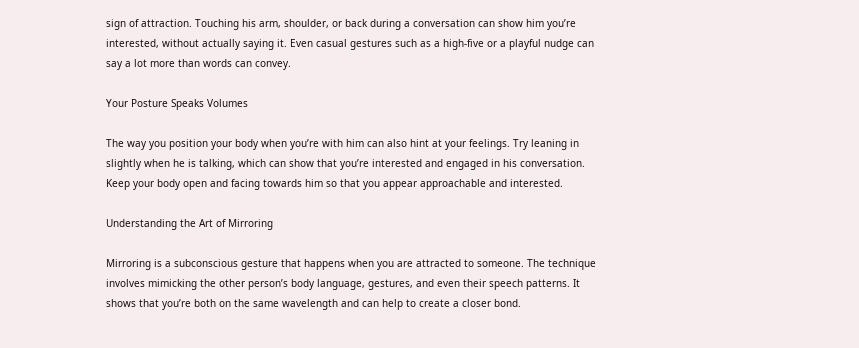sign of attraction. Touching his arm, shoulder, or back during a conversation can show him you’re interested, without actually saying it. Even casual gestures such as a high-five or a playful nudge can say a lot more than words can convey.

Your Posture Speaks Volumes

The way you position your body when you’re with him can also hint at your feelings. Try leaning in slightly when he is talking, which can show that you’re interested and engaged in his conversation. Keep your body open and facing towards him so that you appear approachable and interested.

Understanding the Art of Mirroring

Mirroring is a subconscious gesture that happens when you are attracted to someone. The technique involves mimicking the other person’s body language, gestures, and even their speech patterns. It shows that you’re both on the same wavelength and can help to create a closer bond.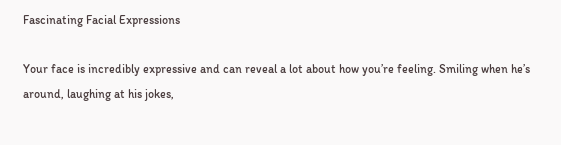Fascinating Facial Expressions

Your face is incredibly expressive and can reveal a lot about how you’re feeling. Smiling when he’s around, laughing at his jokes,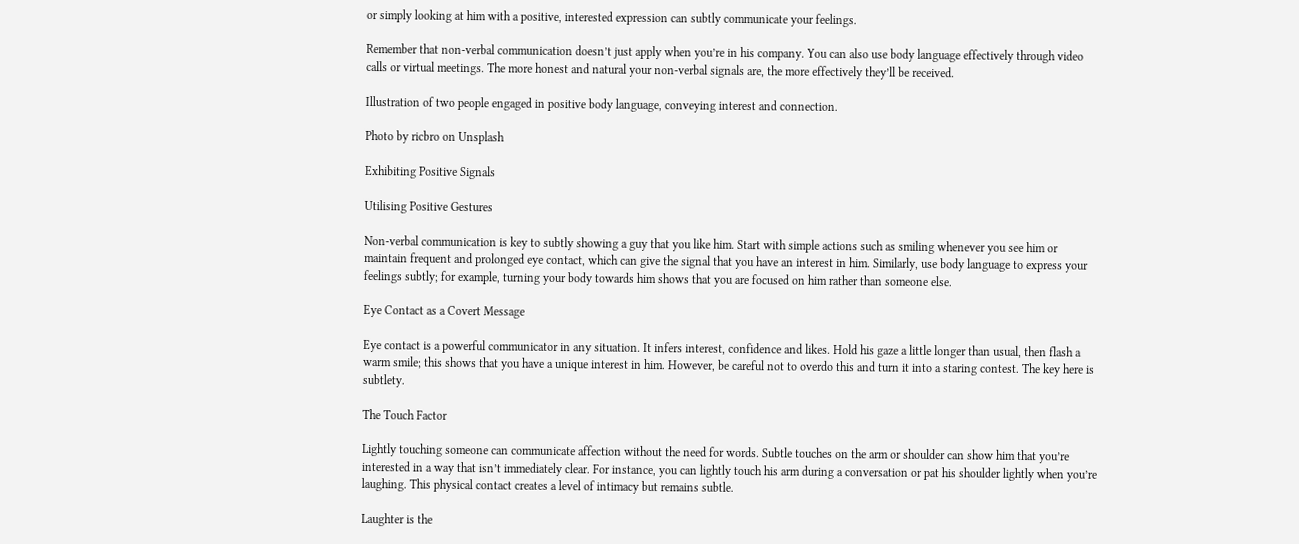or simply looking at him with a positive, interested expression can subtly communicate your feelings.

Remember that non-verbal communication doesn’t just apply when you’re in his company. You can also use body language effectively through video calls or virtual meetings. The more honest and natural your non-verbal signals are, the more effectively they’ll be received.

Illustration of two people engaged in positive body language, conveying interest and connection.

Photo by ricbro on Unsplash

Exhibiting Positive Signals

Utilising Positive Gestures

Non-verbal communication is key to subtly showing a guy that you like him. Start with simple actions such as smiling whenever you see him or maintain frequent and prolonged eye contact, which can give the signal that you have an interest in him. Similarly, use body language to express your feelings subtly; for example, turning your body towards him shows that you are focused on him rather than someone else.

Eye Contact as a Covert Message

Eye contact is a powerful communicator in any situation. It infers interest, confidence and likes. Hold his gaze a little longer than usual, then flash a warm smile; this shows that you have a unique interest in him. However, be careful not to overdo this and turn it into a staring contest. The key here is subtlety.

The Touch Factor

Lightly touching someone can communicate affection without the need for words. Subtle touches on the arm or shoulder can show him that you’re interested in a way that isn’t immediately clear. For instance, you can lightly touch his arm during a conversation or pat his shoulder lightly when you’re laughing. This physical contact creates a level of intimacy but remains subtle.

Laughter is the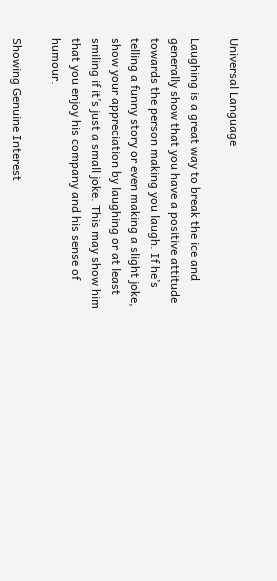Universal Language

Laughing is a great way to break the ice and generally show that you have a positive attitude towards the person making you laugh. If he’s telling a funny story or even making a slight joke, show your appreciation by laughing or at least smiling if it’s just a small joke. This may show him that you enjoy his company and his sense of humour.

Showing Genuine Interest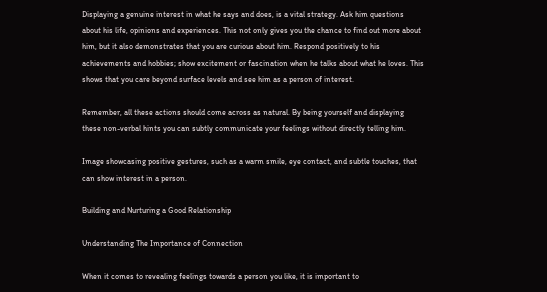Displaying a genuine interest in what he says and does, is a vital strategy. Ask him questions about his life, opinions and experiences. This not only gives you the chance to find out more about him, but it also demonstrates that you are curious about him. Respond positively to his achievements and hobbies; show excitement or fascination when he talks about what he loves. This shows that you care beyond surface levels and see him as a person of interest.

Remember, all these actions should come across as natural. By being yourself and displaying these non-verbal hints you can subtly communicate your feelings without directly telling him.

Image showcasing positive gestures, such as a warm smile, eye contact, and subtle touches, that can show interest in a person.

Building and Nurturing a Good Relationship

Understanding The Importance of Connection

When it comes to revealing feelings towards a person you like, it is important to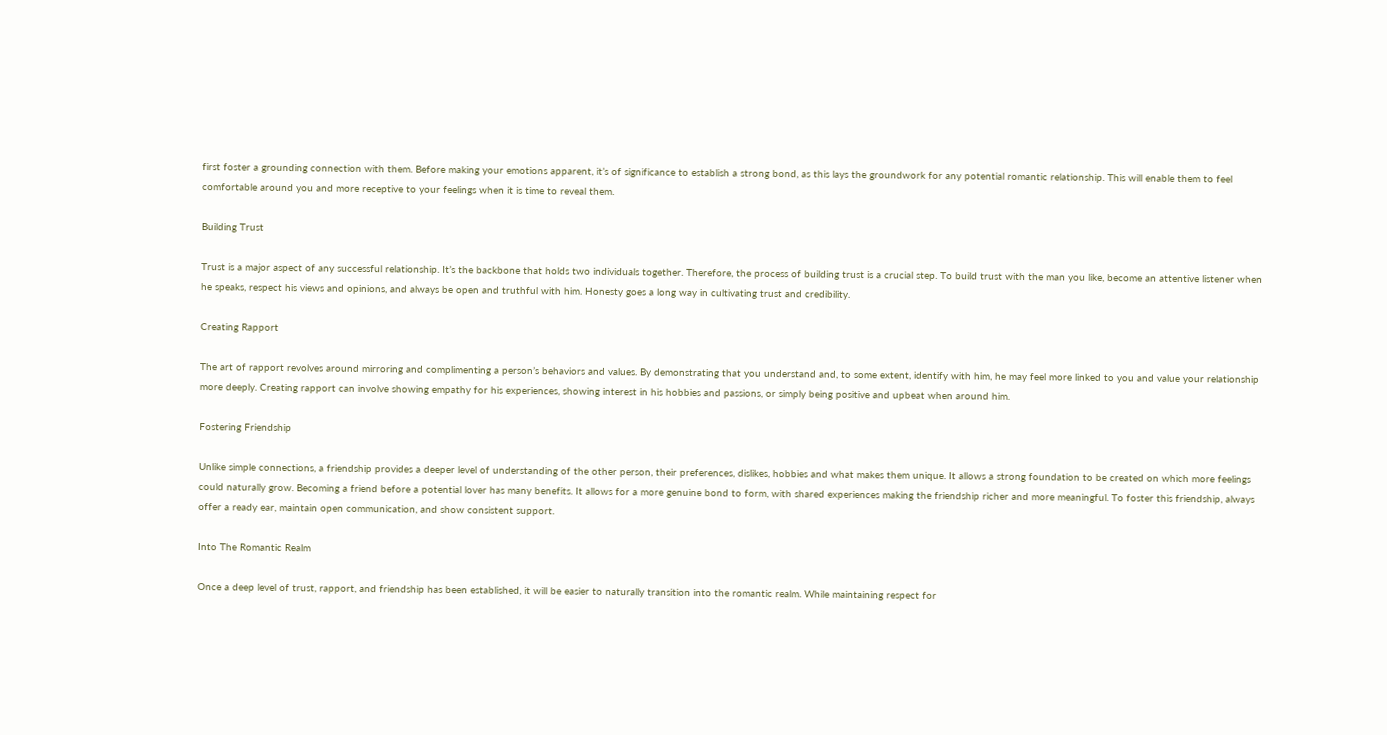first foster a grounding connection with them. Before making your emotions apparent, it’s of significance to establish a strong bond, as this lays the groundwork for any potential romantic relationship. This will enable them to feel comfortable around you and more receptive to your feelings when it is time to reveal them.

Building Trust

Trust is a major aspect of any successful relationship. It’s the backbone that holds two individuals together. Therefore, the process of building trust is a crucial step. To build trust with the man you like, become an attentive listener when he speaks, respect his views and opinions, and always be open and truthful with him. Honesty goes a long way in cultivating trust and credibility.

Creating Rapport

The art of rapport revolves around mirroring and complimenting a person’s behaviors and values. By demonstrating that you understand and, to some extent, identify with him, he may feel more linked to you and value your relationship more deeply. Creating rapport can involve showing empathy for his experiences, showing interest in his hobbies and passions, or simply being positive and upbeat when around him.

Fostering Friendship

Unlike simple connections, a friendship provides a deeper level of understanding of the other person, their preferences, dislikes, hobbies and what makes them unique. It allows a strong foundation to be created on which more feelings could naturally grow. Becoming a friend before a potential lover has many benefits. It allows for a more genuine bond to form, with shared experiences making the friendship richer and more meaningful. To foster this friendship, always offer a ready ear, maintain open communication, and show consistent support.

Into The Romantic Realm

Once a deep level of trust, rapport, and friendship has been established, it will be easier to naturally transition into the romantic realm. While maintaining respect for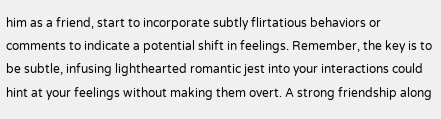him as a friend, start to incorporate subtly flirtatious behaviors or comments to indicate a potential shift in feelings. Remember, the key is to be subtle, infusing lighthearted romantic jest into your interactions could hint at your feelings without making them overt. A strong friendship along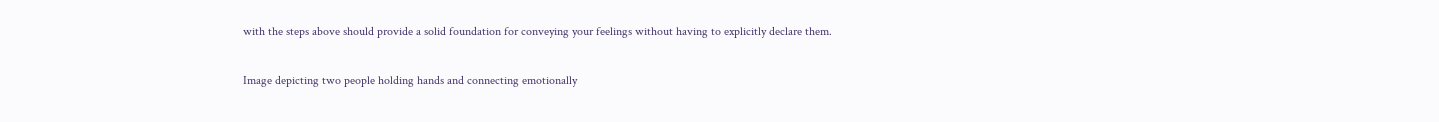with the steps above should provide a solid foundation for conveying your feelings without having to explicitly declare them.

Image depicting two people holding hands and connecting emotionally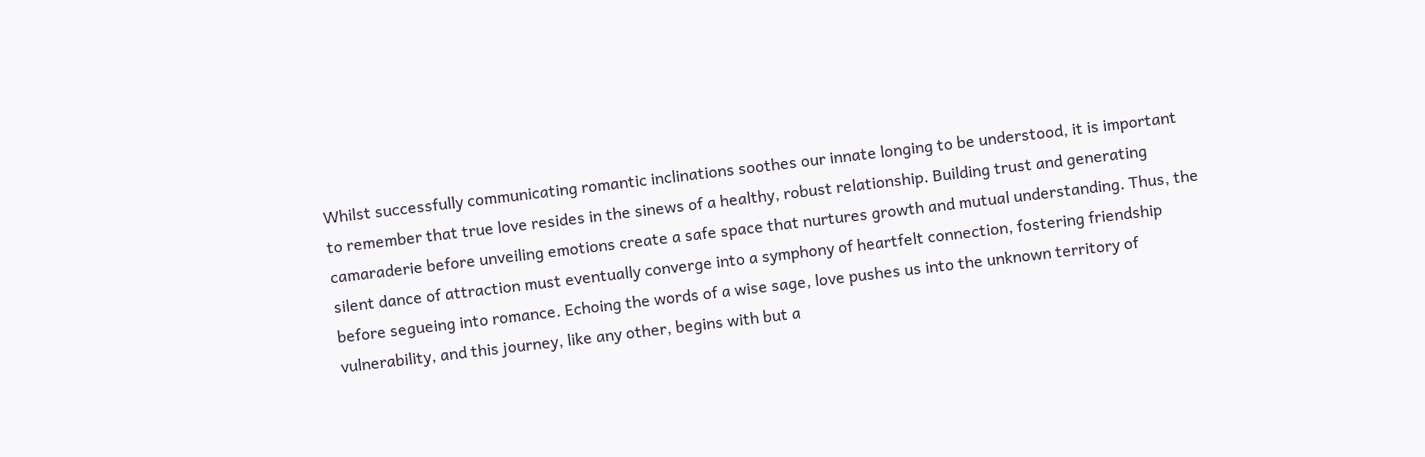Whilst successfully communicating romantic inclinations soothes our innate longing to be understood, it is important to remember that true love resides in the sinews of a healthy, robust relationship. Building trust and generating camaraderie before unveiling emotions create a safe space that nurtures growth and mutual understanding. Thus, the silent dance of attraction must eventually converge into a symphony of heartfelt connection, fostering friendship before segueing into romance. Echoing the words of a wise sage, love pushes us into the unknown territory of vulnerability, and this journey, like any other, begins with but a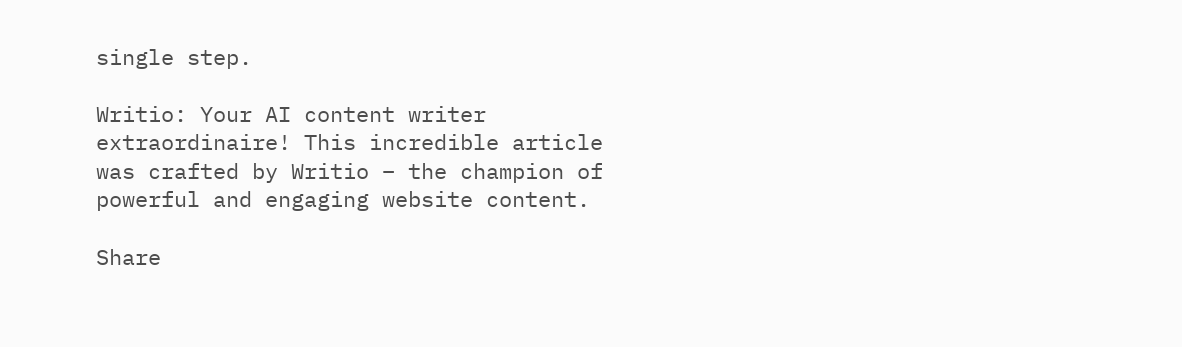single step.

Writio: Your AI content writer extraordinaire! This incredible article was crafted by Writio – the champion of powerful and engaging website content.

Share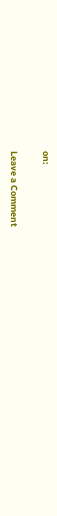on:

Leave a Comment